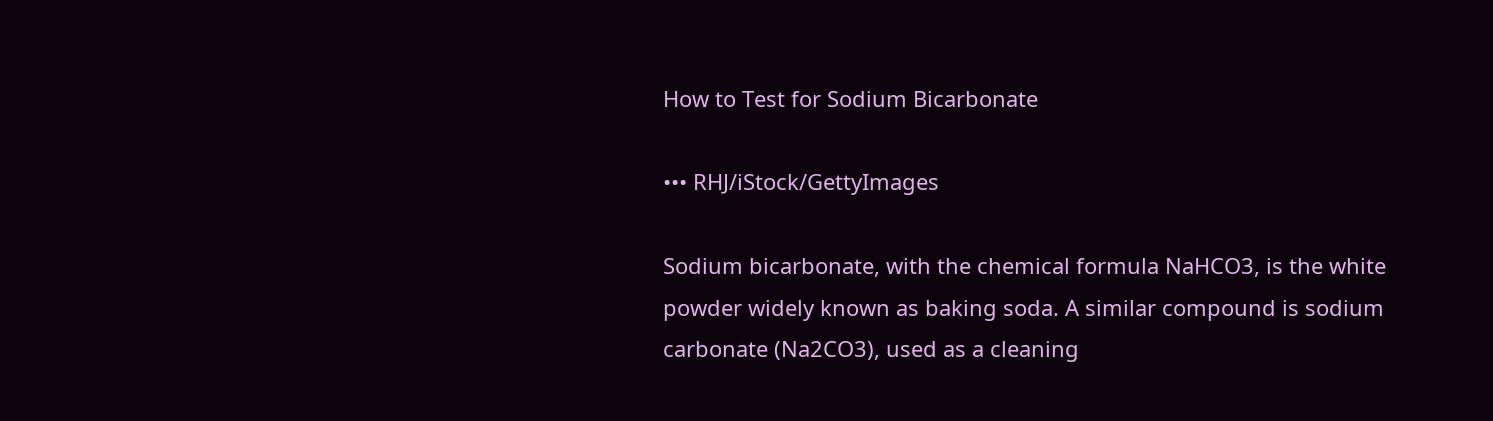How to Test for Sodium Bicarbonate

••• RHJ/iStock/GettyImages

Sodium bicarbonate, with the chemical formula NaHCO3, is the white powder widely known as baking soda. A similar compound is sodium carbonate (Na2CO3), used as a cleaning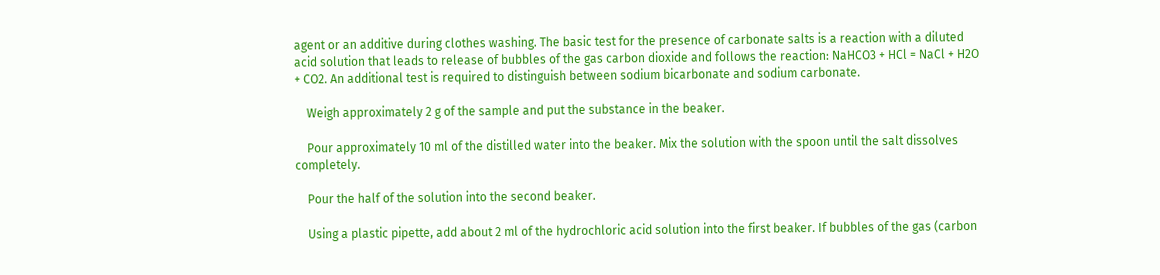agent or an additive during clothes washing. The basic test for the presence of carbonate salts is a reaction with a diluted acid solution that leads to release of bubbles of the gas carbon dioxide and follows the reaction: NaHCO3 + HCl = NaCl + H2O + CO2. An additional test is required to distinguish between sodium bicarbonate and sodium carbonate.

    Weigh approximately 2 g of the sample and put the substance in the beaker.

    Pour approximately 10 ml of the distilled water into the beaker. Mix the solution with the spoon until the salt dissolves completely.

    Pour the half of the solution into the second beaker.

    Using a plastic pipette, add about 2 ml of the hydrochloric acid solution into the first beaker. If bubbles of the gas (carbon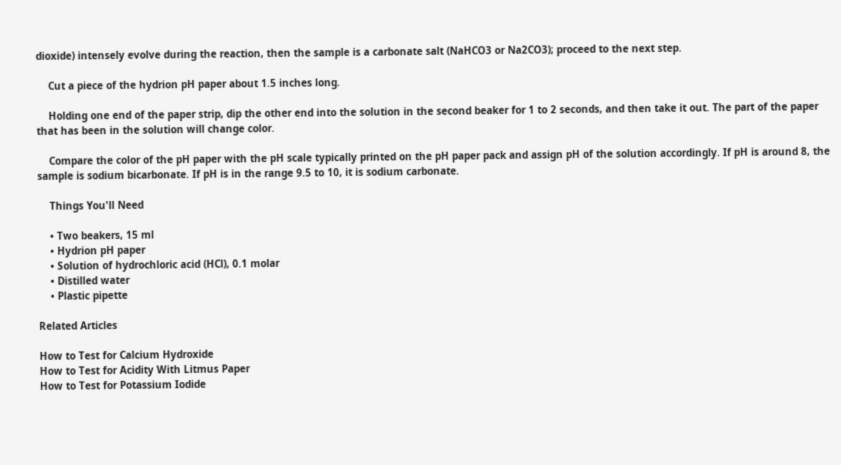dioxide) intensely evolve during the reaction, then the sample is a carbonate salt (NaHCO3 or Na2CO3); proceed to the next step.

    Cut a piece of the hydrion pH paper about 1.5 inches long.

    Holding one end of the paper strip, dip the other end into the solution in the second beaker for 1 to 2 seconds, and then take it out. The part of the paper that has been in the solution will change color.

    Compare the color of the pH paper with the pH scale typically printed on the pH paper pack and assign pH of the solution accordingly. If pH is around 8, the sample is sodium bicarbonate. If pH is in the range 9.5 to 10, it is sodium carbonate.

    Things You'll Need

    • Two beakers, 15 ml
    • Hydrion pH paper
    • Solution of hydrochloric acid (HCl), 0.1 molar
    • Distilled water
    • Plastic pipette

Related Articles

How to Test for Calcium Hydroxide
How to Test for Acidity With Litmus Paper
How to Test for Potassium Iodide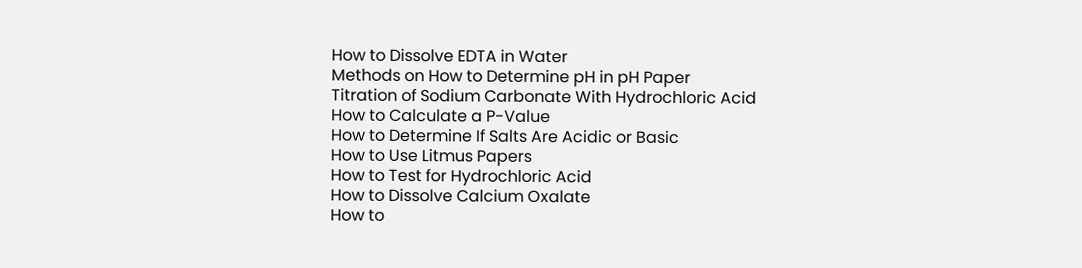How to Dissolve EDTA in Water
Methods on How to Determine pH in pH Paper
Titration of Sodium Carbonate With Hydrochloric Acid
How to Calculate a P-Value
How to Determine If Salts Are Acidic or Basic
How to Use Litmus Papers
How to Test for Hydrochloric Acid
How to Dissolve Calcium Oxalate
How to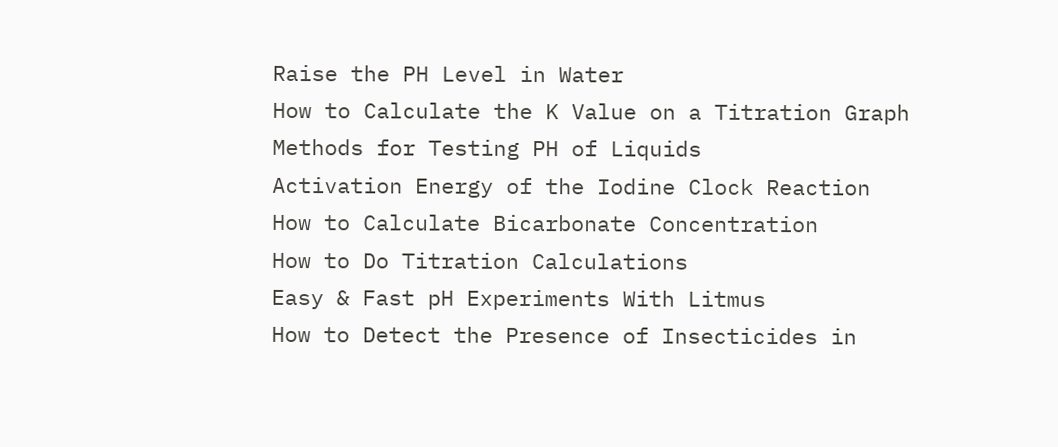Raise the PH Level in Water
How to Calculate the K Value on a Titration Graph
Methods for Testing PH of Liquids
Activation Energy of the Iodine Clock Reaction
How to Calculate Bicarbonate Concentration
How to Do Titration Calculations
Easy & Fast pH Experiments With Litmus
How to Detect the Presence of Insecticides in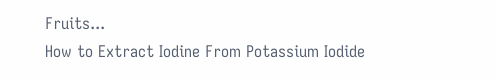Fruits...
How to Extract Iodine From Potassium Iodide